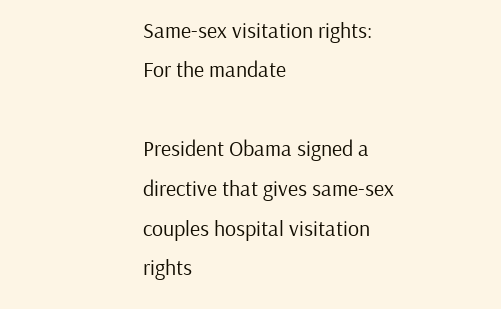Same-sex visitation rights: For the mandate

President Obama signed a directive that gives same-sex couples hospital visitation rights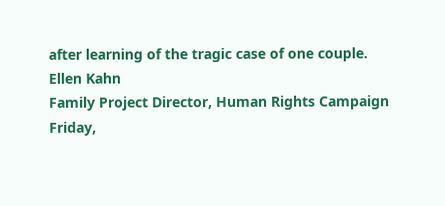after learning of the tragic case of one couple.
Ellen Kahn
Family Project Director, Human Rights Campaign
Friday,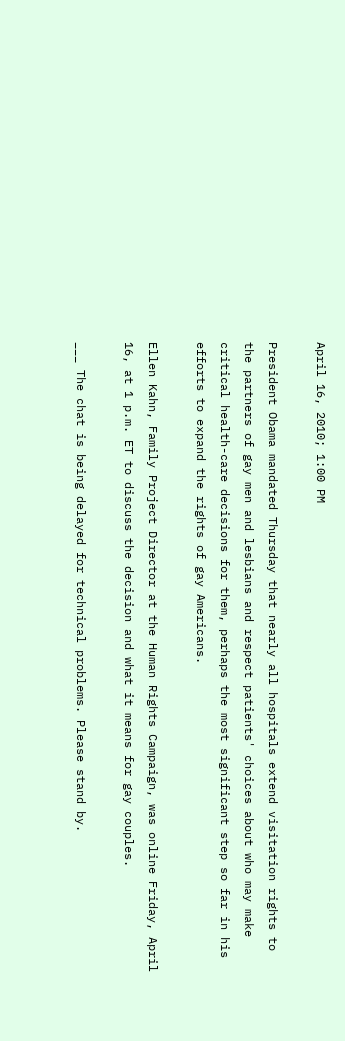April 16, 2010; 1:00 PM

President Obama mandated Thursday that nearly all hospitals extend visitation rights to the partners of gay men and lesbians and respect patients' choices about who may make critical health-care decisions for them, perhaps the most significant step so far in his efforts to expand the rights of gay Americans.

Ellen Kahn, Family Project Director at the Human Rights Campaign, was online Friday, April 16, at 1 p.m. ET to discuss the decision and what it means for gay couples.

___ The chat is being delayed for technical problems. Please stand by.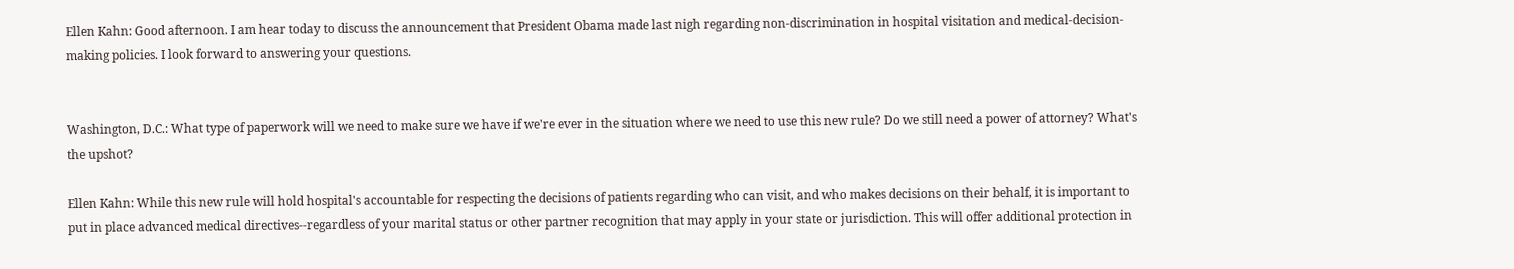Ellen Kahn: Good afternoon. I am hear today to discuss the announcement that President Obama made last nigh regarding non-discrimination in hospital visitation and medical-decision-making policies. I look forward to answering your questions.


Washington, D.C.: What type of paperwork will we need to make sure we have if we're ever in the situation where we need to use this new rule? Do we still need a power of attorney? What's the upshot?

Ellen Kahn: While this new rule will hold hospital's accountable for respecting the decisions of patients regarding who can visit, and who makes decisions on their behalf, it is important to put in place advanced medical directives--regardless of your marital status or other partner recognition that may apply in your state or jurisdiction. This will offer additional protection in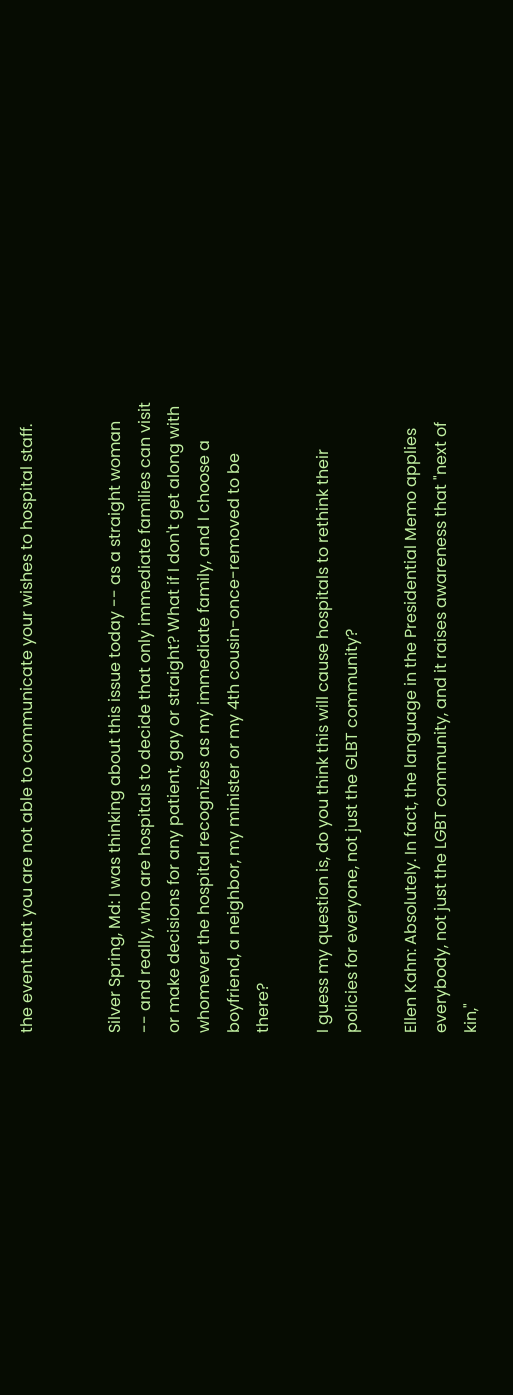the event that you are not able to communicate your wishes to hospital staff.


Silver Spring, Md: I was thinking about this issue today -- as a straight woman -- and really, who are hospitals to decide that only immediate families can visit or make decisions for any patient, gay or straight? What if I don't get along with whomever the hospital recognizes as my immediate family, and I choose a boyfriend, a neighbor, my minister or my 4th cousin-once-removed to be there?

I guess my question is, do you think this will cause hospitals to rethink their policies for everyone, not just the GLBT community?

Ellen Kahn: Absolutely. In fact, the language in the Presidential Memo applies everybody, not just the LGBT community, and it raises awareness that "next of kin,"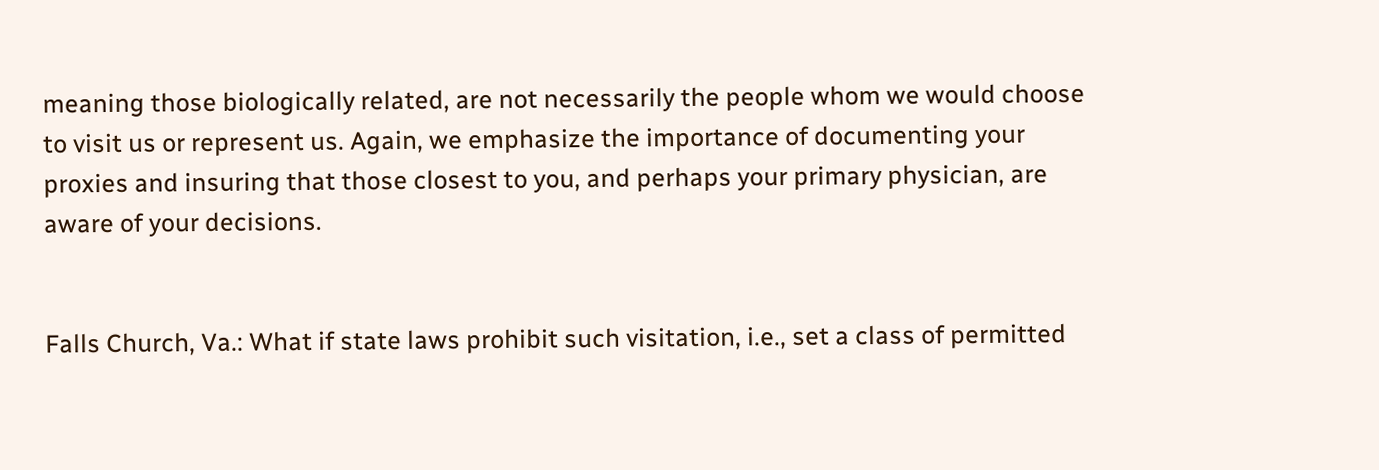meaning those biologically related, are not necessarily the people whom we would choose to visit us or represent us. Again, we emphasize the importance of documenting your proxies and insuring that those closest to you, and perhaps your primary physician, are aware of your decisions.


Falls Church, Va.: What if state laws prohibit such visitation, i.e., set a class of permitted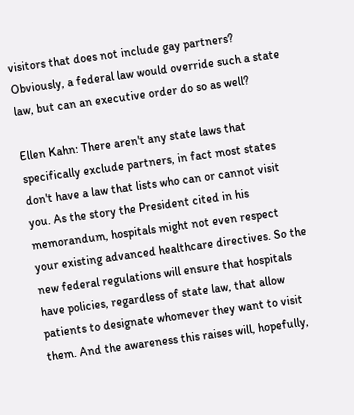visitors that does not include gay partners? Obviously, a federal law would override such a state law, but can an executive order do so as well?

Ellen Kahn: There aren't any state laws that specifically exclude partners, in fact most states don't have a law that lists who can or cannot visit you. As the story the President cited in his memorandum, hospitals might not even respect your existing advanced healthcare directives. So the new federal regulations will ensure that hospitals have policies, regardless of state law, that allow patients to designate whomever they want to visit them. And the awareness this raises will, hopefully,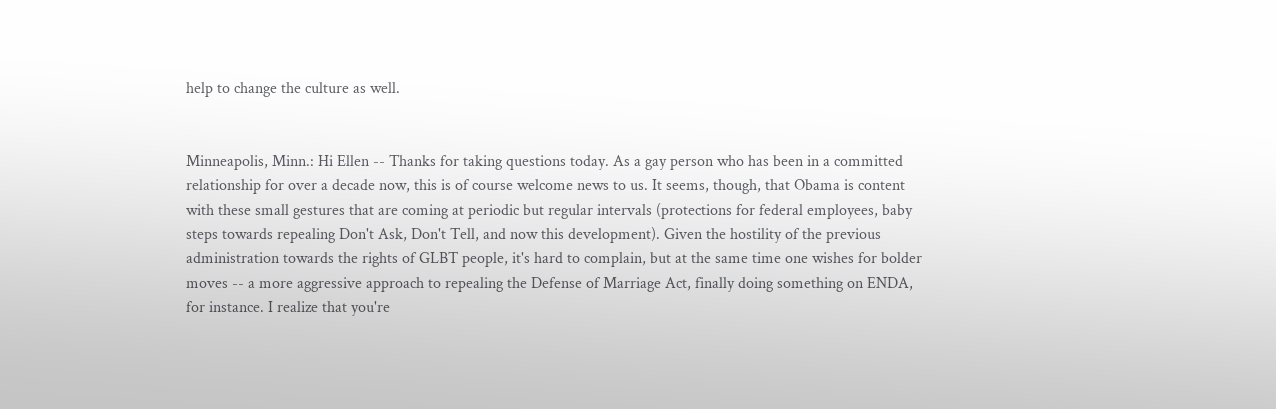help to change the culture as well.


Minneapolis, Minn.: Hi Ellen -- Thanks for taking questions today. As a gay person who has been in a committed relationship for over a decade now, this is of course welcome news to us. It seems, though, that Obama is content with these small gestures that are coming at periodic but regular intervals (protections for federal employees, baby steps towards repealing Don't Ask, Don't Tell, and now this development). Given the hostility of the previous administration towards the rights of GLBT people, it's hard to complain, but at the same time one wishes for bolder moves -- a more aggressive approach to repealing the Defense of Marriage Act, finally doing something on ENDA, for instance. I realize that you're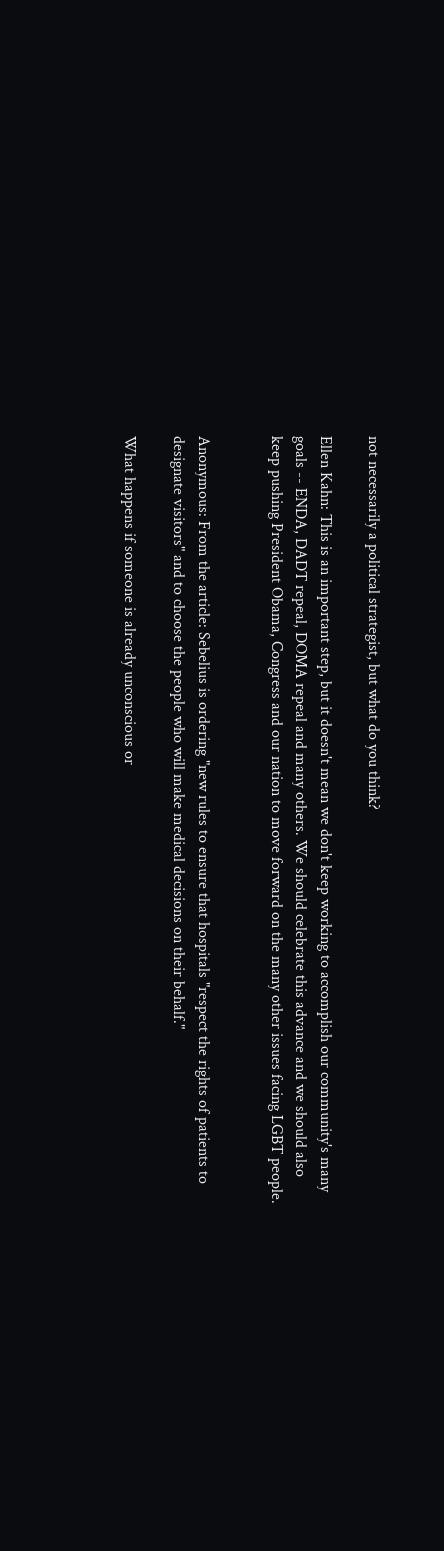not necessarily a political strategist, but what do you think?

Ellen Kahn: This is an important step, but it doesn't mean we don't keep working to accomplish our community's many goals -- ENDA, DADT repeal, DOMA repeal and many others. We should celebrate this advance and we should also keep pushing President Obama, Congress and our nation to move forward on the many other issues facing LGBT people.


Anonymous: From the article: Sebelius is ordering "new rules to ensure that hospitals "respect the rights of patients to designate visitors" and to choose the people who will make medical decisions on their behalf."

What happens if someone is already unconscious or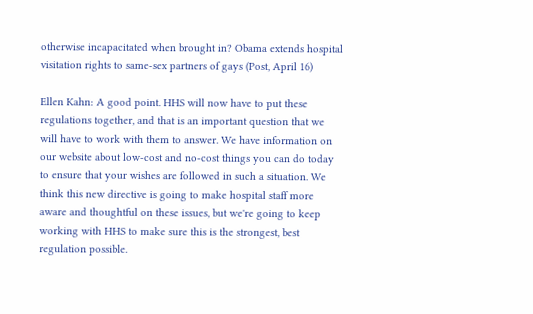otherwise incapacitated when brought in? Obama extends hospital visitation rights to same-sex partners of gays (Post, April 16)

Ellen Kahn: A good point. HHS will now have to put these regulations together, and that is an important question that we will have to work with them to answer. We have information on our website about low-cost and no-cost things you can do today to ensure that your wishes are followed in such a situation. We think this new directive is going to make hospital staff more aware and thoughtful on these issues, but we're going to keep working with HHS to make sure this is the strongest, best regulation possible.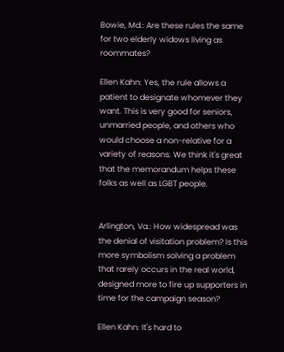Bowie, Md.: Are these rules the same for two elderly widows living as roommates?

Ellen Kahn: Yes, the rule allows a patient to designate whomever they want. This is very good for seniors, unmarried people, and others who would choose a non-relative for a variety of reasons. We think it's great that the memorandum helps these folks as well as LGBT people.


Arlington, Va.: How widespread was the denial of visitation problem? Is this more symbolism solving a problem that rarely occurs in the real world, designed more to fire up supporters in time for the campaign season?

Ellen Kahn: It's hard to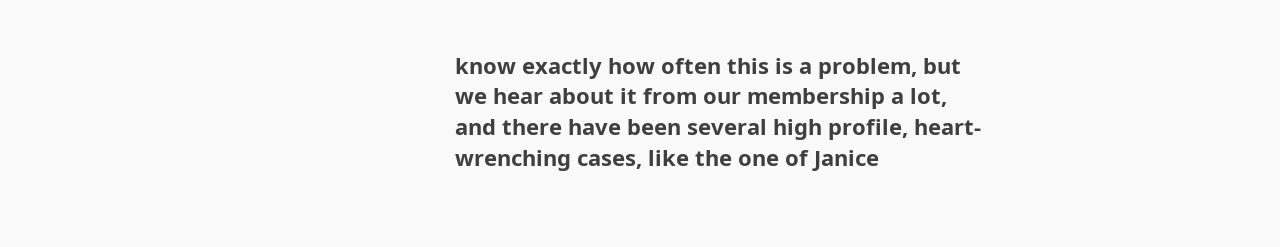know exactly how often this is a problem, but we hear about it from our membership a lot, and there have been several high profile, heart-wrenching cases, like the one of Janice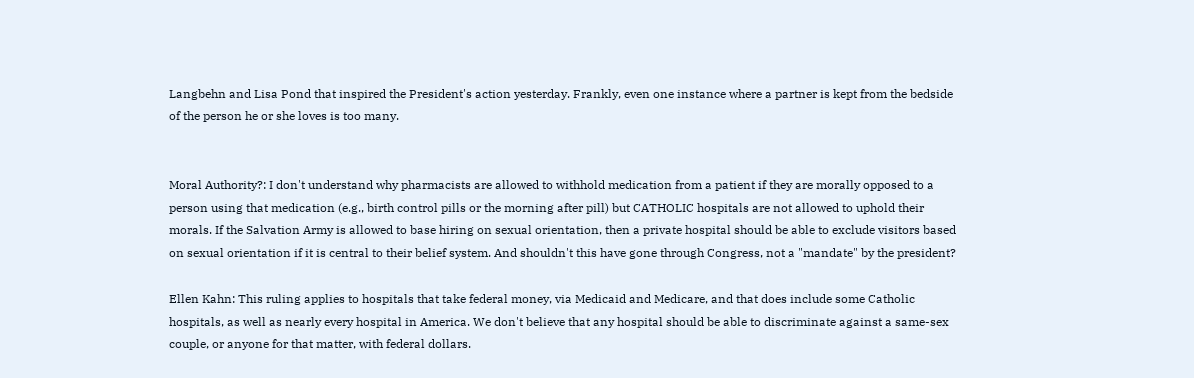Langbehn and Lisa Pond that inspired the President's action yesterday. Frankly, even one instance where a partner is kept from the bedside of the person he or she loves is too many.


Moral Authority?: I don't understand why pharmacists are allowed to withhold medication from a patient if they are morally opposed to a person using that medication (e.g., birth control pills or the morning after pill) but CATHOLIC hospitals are not allowed to uphold their morals. If the Salvation Army is allowed to base hiring on sexual orientation, then a private hospital should be able to exclude visitors based on sexual orientation if it is central to their belief system. And shouldn't this have gone through Congress, not a "mandate" by the president?

Ellen Kahn: This ruling applies to hospitals that take federal money, via Medicaid and Medicare, and that does include some Catholic hospitals, as well as nearly every hospital in America. We don't believe that any hospital should be able to discriminate against a same-sex couple, or anyone for that matter, with federal dollars.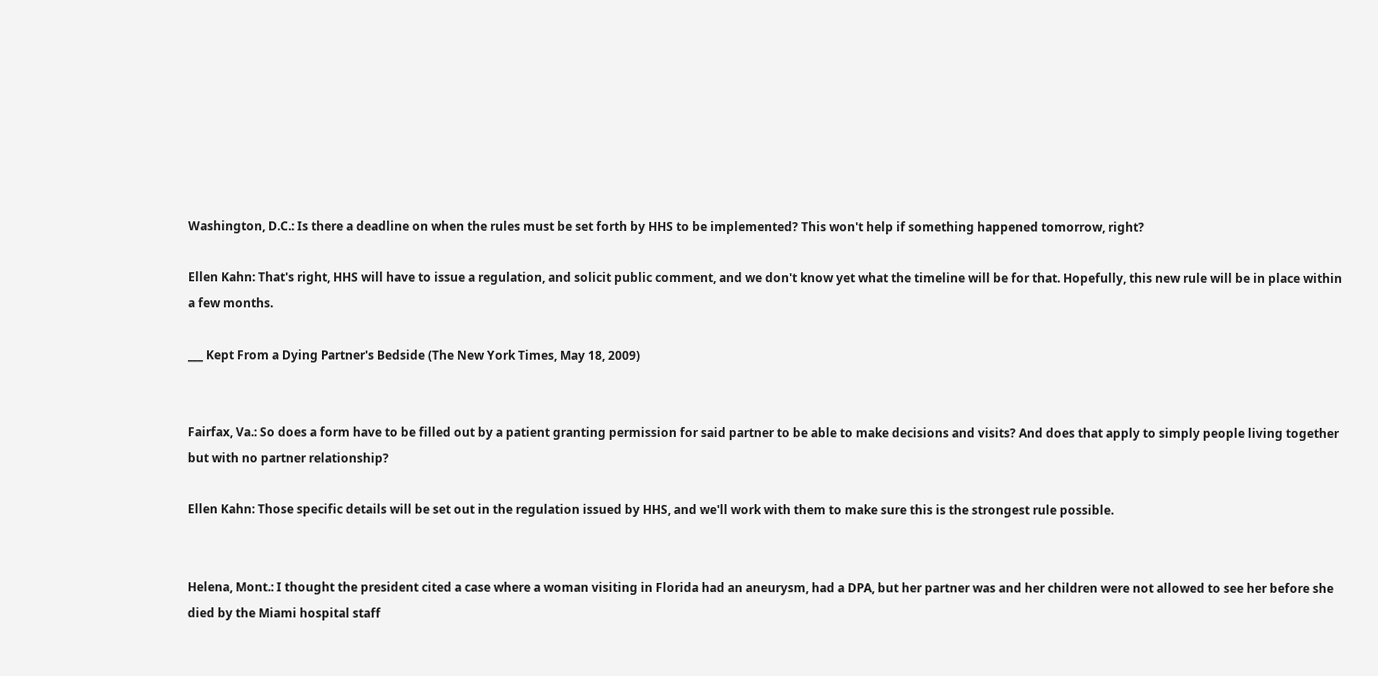Washington, D.C.: Is there a deadline on when the rules must be set forth by HHS to be implemented? This won't help if something happened tomorrow, right?

Ellen Kahn: That's right, HHS will have to issue a regulation, and solicit public comment, and we don't know yet what the timeline will be for that. Hopefully, this new rule will be in place within a few months.

___ Kept From a Dying Partner's Bedside (The New York Times, May 18, 2009)


Fairfax, Va.: So does a form have to be filled out by a patient granting permission for said partner to be able to make decisions and visits? And does that apply to simply people living together but with no partner relationship?

Ellen Kahn: Those specific details will be set out in the regulation issued by HHS, and we'll work with them to make sure this is the strongest rule possible.


Helena, Mont.: I thought the president cited a case where a woman visiting in Florida had an aneurysm, had a DPA, but her partner was and her children were not allowed to see her before she died by the Miami hospital staff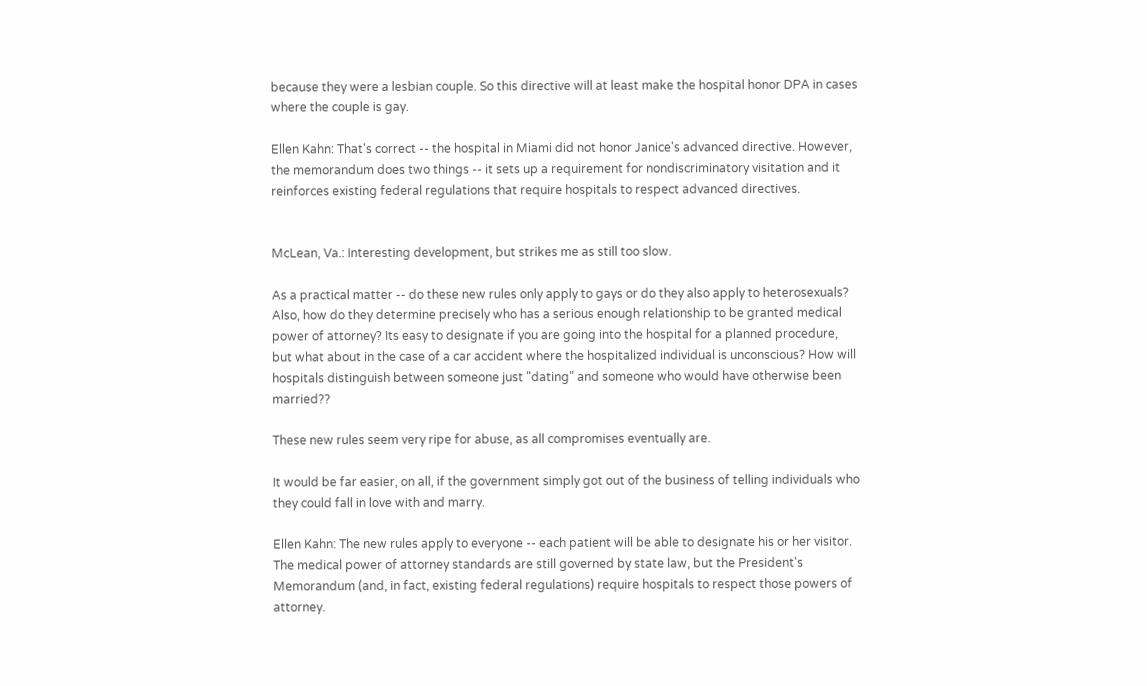because they were a lesbian couple. So this directive will at least make the hospital honor DPA in cases where the couple is gay.

Ellen Kahn: That's correct -- the hospital in Miami did not honor Janice's advanced directive. However, the memorandum does two things -- it sets up a requirement for nondiscriminatory visitation and it reinforces existing federal regulations that require hospitals to respect advanced directives.


McLean, Va.: Interesting development, but strikes me as still too slow.

As a practical matter -- do these new rules only apply to gays or do they also apply to heterosexuals? Also, how do they determine precisely who has a serious enough relationship to be granted medical power of attorney? Its easy to designate if you are going into the hospital for a planned procedure, but what about in the case of a car accident where the hospitalized individual is unconscious? How will hospitals distinguish between someone just "dating" and someone who would have otherwise been married??

These new rules seem very ripe for abuse, as all compromises eventually are.

It would be far easier, on all, if the government simply got out of the business of telling individuals who they could fall in love with and marry.

Ellen Kahn: The new rules apply to everyone -- each patient will be able to designate his or her visitor. The medical power of attorney standards are still governed by state law, but the President's Memorandum (and, in fact, existing federal regulations) require hospitals to respect those powers of attorney.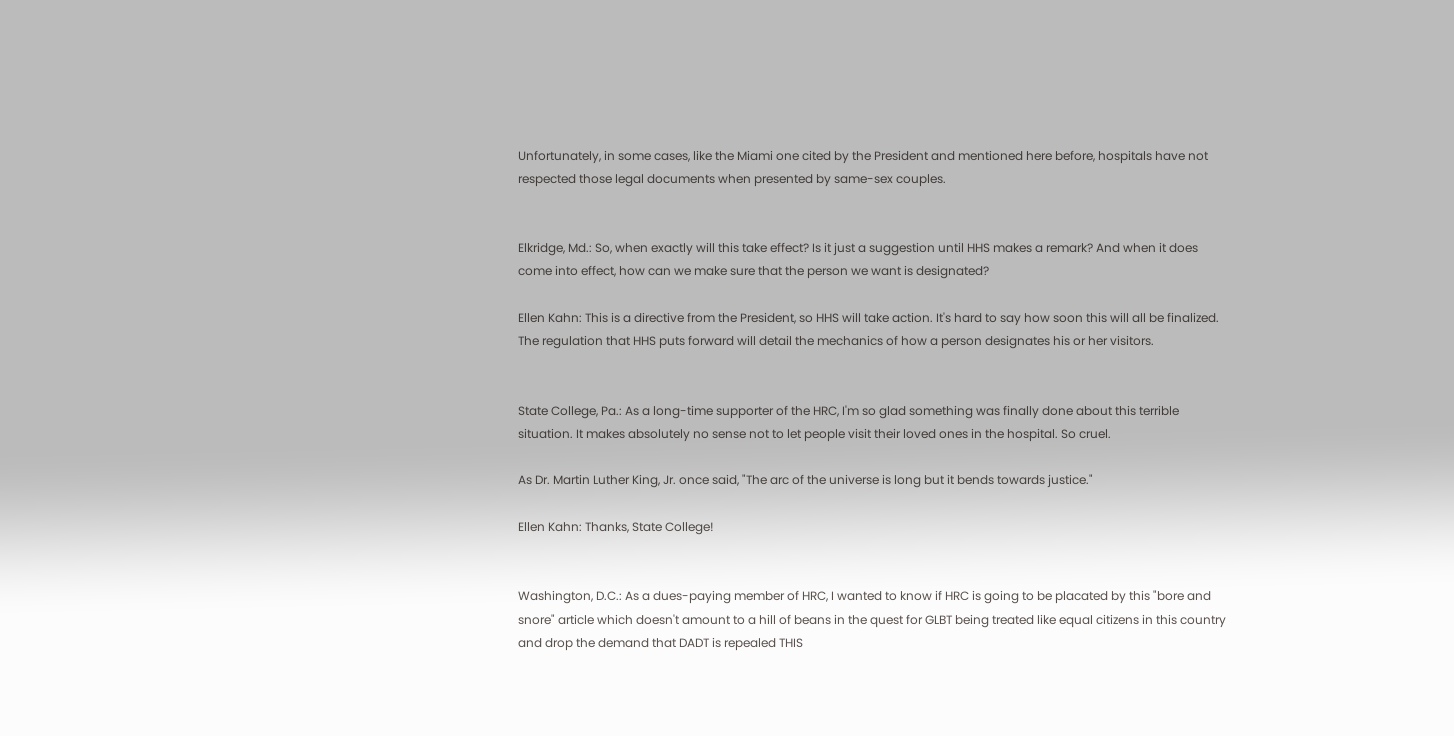Unfortunately, in some cases, like the Miami one cited by the President and mentioned here before, hospitals have not respected those legal documents when presented by same-sex couples.


Elkridge, Md.: So, when exactly will this take effect? Is it just a suggestion until HHS makes a remark? And when it does come into effect, how can we make sure that the person we want is designated?

Ellen Kahn: This is a directive from the President, so HHS will take action. It's hard to say how soon this will all be finalized. The regulation that HHS puts forward will detail the mechanics of how a person designates his or her visitors.


State College, Pa.: As a long-time supporter of the HRC, I'm so glad something was finally done about this terrible situation. It makes absolutely no sense not to let people visit their loved ones in the hospital. So cruel.

As Dr. Martin Luther King, Jr. once said, "The arc of the universe is long but it bends towards justice."

Ellen Kahn: Thanks, State College!


Washington, D.C.: As a dues-paying member of HRC, I wanted to know if HRC is going to be placated by this "bore and snore" article which doesn't amount to a hill of beans in the quest for GLBT being treated like equal citizens in this country and drop the demand that DADT is repealed THIS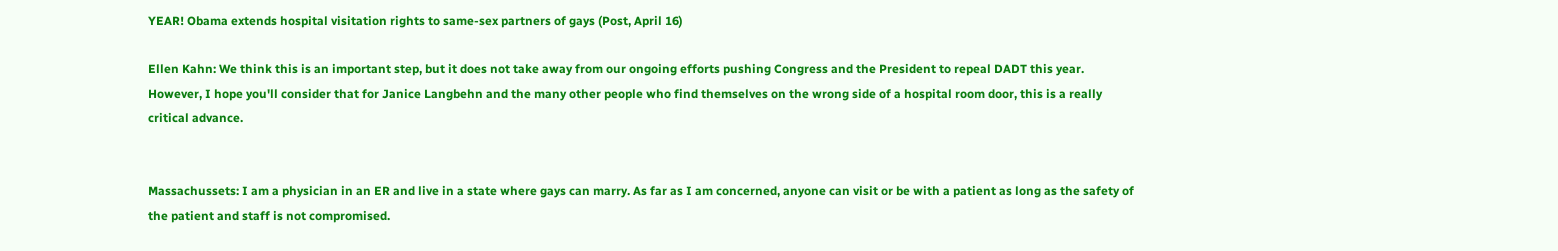YEAR! Obama extends hospital visitation rights to same-sex partners of gays (Post, April 16)

Ellen Kahn: We think this is an important step, but it does not take away from our ongoing efforts pushing Congress and the President to repeal DADT this year. However, I hope you'll consider that for Janice Langbehn and the many other people who find themselves on the wrong side of a hospital room door, this is a really critical advance.


Massachussets: I am a physician in an ER and live in a state where gays can marry. As far as I am concerned, anyone can visit or be with a patient as long as the safety of the patient and staff is not compromised.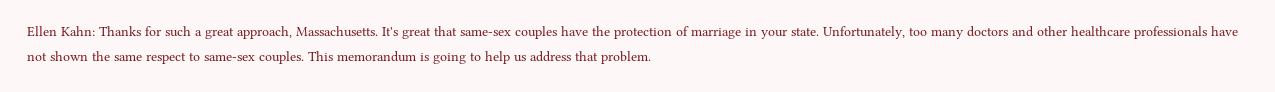Ellen Kahn: Thanks for such a great approach, Massachusetts. It's great that same-sex couples have the protection of marriage in your state. Unfortunately, too many doctors and other healthcare professionals have not shown the same respect to same-sex couples. This memorandum is going to help us address that problem.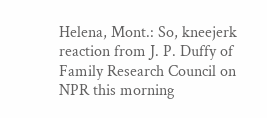Helena, Mont.: So, kneejerk reaction from J. P. Duffy of Family Research Council on NPR this morning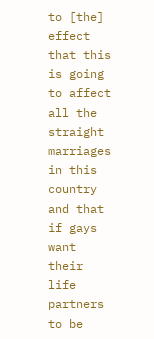to [the] effect that this is going to affect all the straight marriages in this country and that if gays want their life partners to be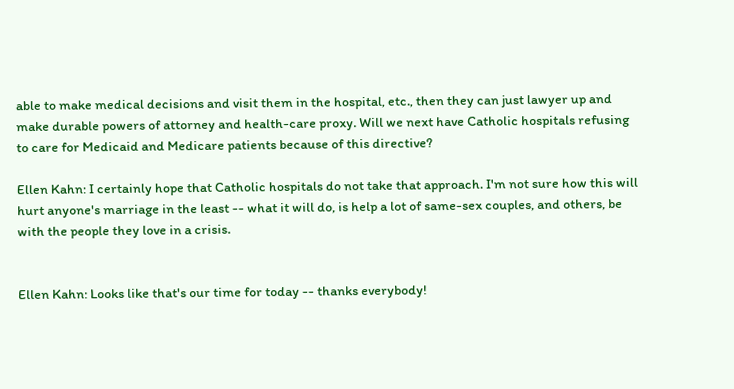able to make medical decisions and visit them in the hospital, etc., then they can just lawyer up and make durable powers of attorney and health-care proxy. Will we next have Catholic hospitals refusing to care for Medicaid and Medicare patients because of this directive?

Ellen Kahn: I certainly hope that Catholic hospitals do not take that approach. I'm not sure how this will hurt anyone's marriage in the least -- what it will do, is help a lot of same-sex couples, and others, be with the people they love in a crisis.


Ellen Kahn: Looks like that's our time for today -- thanks everybody!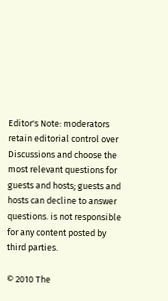Editor's Note: moderators retain editorial control over Discussions and choose the most relevant questions for guests and hosts; guests and hosts can decline to answer questions. is not responsible for any content posted by third parties.

© 2010 The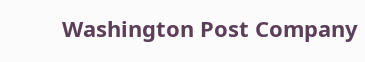Washington Post Company